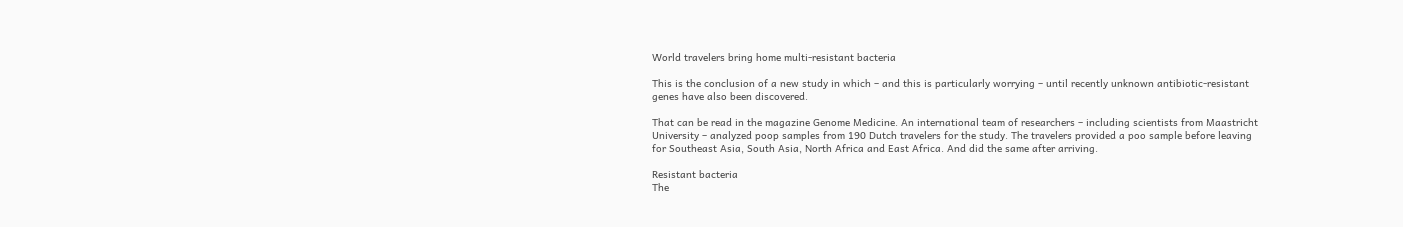World travelers bring home multi-resistant bacteria

This is the conclusion of a new study in which – and this is particularly worrying – until recently unknown antibiotic-resistant genes have also been discovered.

That can be read in the magazine Genome Medicine. An international team of researchers – including scientists from Maastricht University – analyzed poop samples from 190 Dutch travelers for the study. The travelers provided a poo sample before leaving for Southeast Asia, South Asia, North Africa and East Africa. And did the same after arriving.

Resistant bacteria
The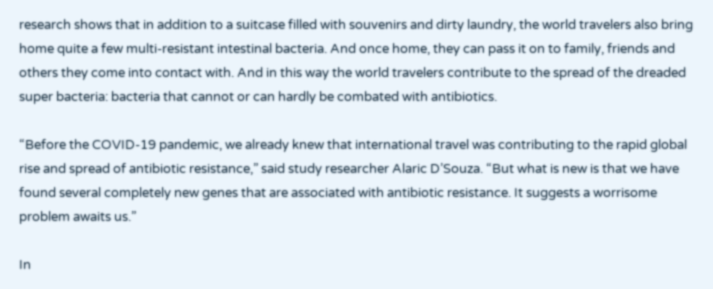research shows that in addition to a suitcase filled with souvenirs and dirty laundry, the world travelers also bring home quite a few multi-resistant intestinal bacteria. And once home, they can pass it on to family, friends and others they come into contact with. And in this way the world travelers contribute to the spread of the dreaded super bacteria: bacteria that cannot or can hardly be combated with antibiotics.

“Before the COVID-19 pandemic, we already knew that international travel was contributing to the rapid global rise and spread of antibiotic resistance,” said study researcher Alaric D’Souza. “But what is new is that we have found several completely new genes that are associated with antibiotic resistance. It suggests a worrisome problem awaits us.”

In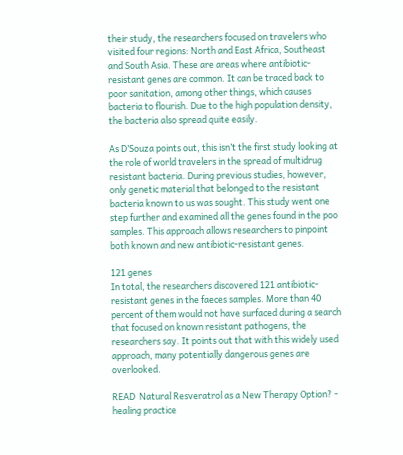their study, the researchers focused on travelers who visited four regions: North and East Africa, Southeast and South Asia. These are areas where antibiotic-resistant genes are common. It can be traced back to poor sanitation, among other things, which causes bacteria to flourish. Due to the high population density, the bacteria also spread quite easily.

As D’Souza points out, this isn’t the first study looking at the role of world travelers in the spread of multidrug resistant bacteria. During previous studies, however, only genetic material that belonged to the resistant bacteria known to us was sought. This study went one step further and examined all the genes found in the poo samples. This approach allows researchers to pinpoint both known and new antibiotic-resistant genes.

121 genes
In total, the researchers discovered 121 antibiotic-resistant genes in the faeces samples. More than 40 percent of them would not have surfaced during a search that focused on known resistant pathogens, the researchers say. It points out that with this widely used approach, many potentially dangerous genes are overlooked.

READ  Natural Resveratrol as a New Therapy Option? - healing practice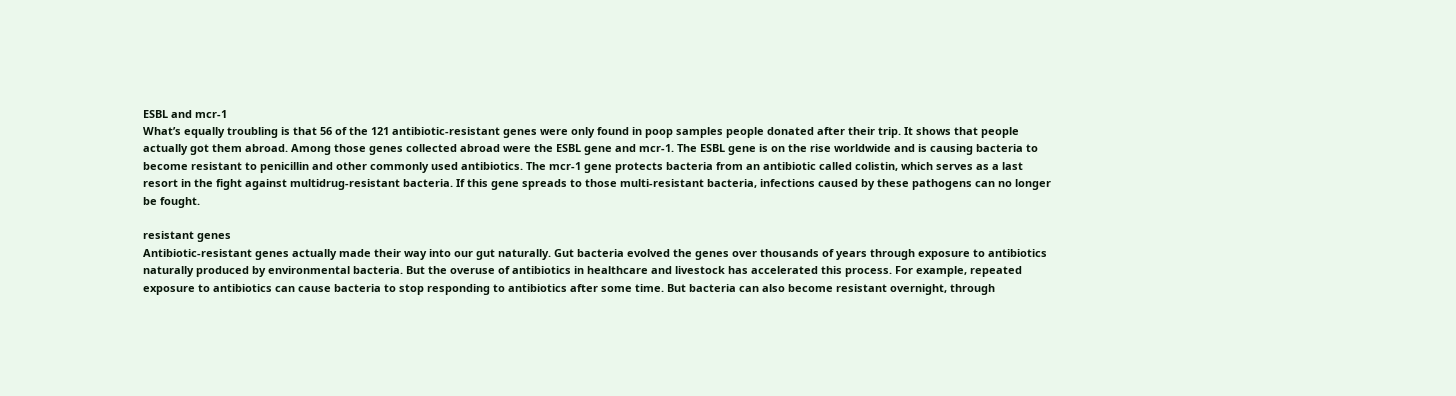ESBL and mcr-1
What’s equally troubling is that 56 of the 121 antibiotic-resistant genes were only found in poop samples people donated after their trip. It shows that people actually got them abroad. Among those genes collected abroad were the ESBL gene and mcr-1. The ESBL gene is on the rise worldwide and is causing bacteria to become resistant to penicillin and other commonly used antibiotics. The mcr-1 gene protects bacteria from an antibiotic called colistin, which serves as a last resort in the fight against multidrug-resistant bacteria. If this gene spreads to those multi-resistant bacteria, infections caused by these pathogens can no longer be fought.

resistant genes
Antibiotic-resistant genes actually made their way into our gut naturally. Gut bacteria evolved the genes over thousands of years through exposure to antibiotics naturally produced by environmental bacteria. But the overuse of antibiotics in healthcare and livestock has accelerated this process. For example, repeated exposure to antibiotics can cause bacteria to stop responding to antibiotics after some time. But bacteria can also become resistant overnight, through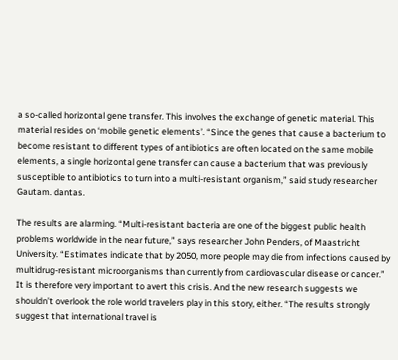a so-called horizontal gene transfer. This involves the exchange of genetic material. This material resides on ‘mobile genetic elements’. “Since the genes that cause a bacterium to become resistant to different types of antibiotics are often located on the same mobile elements, a single horizontal gene transfer can cause a bacterium that was previously susceptible to antibiotics to turn into a multi-resistant organism,” said study researcher Gautam. dantas.

The results are alarming. “Multi-resistant bacteria are one of the biggest public health problems worldwide in the near future,” says researcher John Penders, of Maastricht University. “Estimates indicate that by 2050, more people may die from infections caused by multidrug-resistant microorganisms than currently from cardiovascular disease or cancer.” It is therefore very important to avert this crisis. And the new research suggests we shouldn’t overlook the role world travelers play in this story, either. “The results strongly suggest that international travel is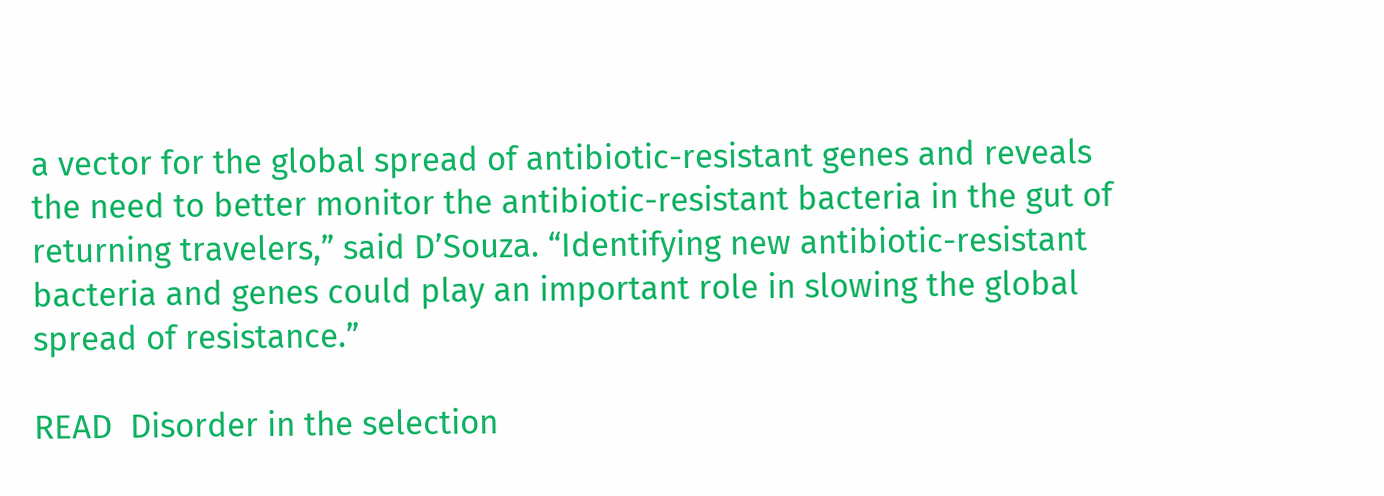a vector for the global spread of antibiotic-resistant genes and reveals the need to better monitor the antibiotic-resistant bacteria in the gut of returning travelers,” said D’Souza. “Identifying new antibiotic-resistant bacteria and genes could play an important role in slowing the global spread of resistance.”

READ  Disorder in the selection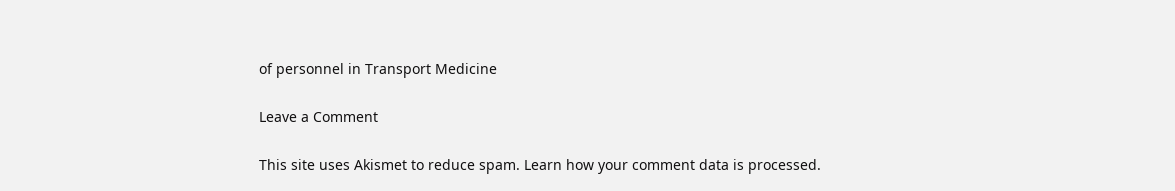of personnel in Transport Medicine

Leave a Comment

This site uses Akismet to reduce spam. Learn how your comment data is processed.